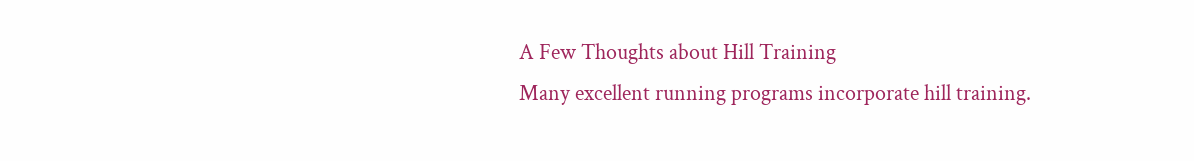A Few Thoughts about Hill Training
Many excellent running programs incorporate hill training.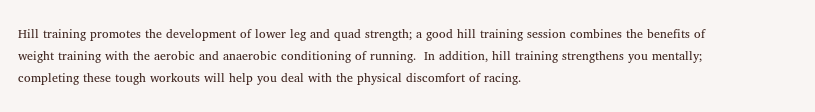Hill training promotes the development of lower leg and quad strength; a good hill training session combines the benefits of weight training with the aerobic and anaerobic conditioning of running.  In addition, hill training strengthens you mentally; completing these tough workouts will help you deal with the physical discomfort of racing.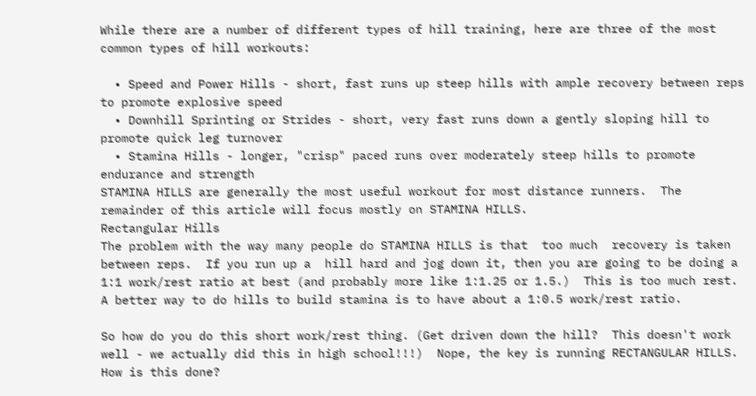While there are a number of different types of hill training, here are three of the most common types of hill workouts:

  • Speed and Power Hills - short, fast runs up steep hills with ample recovery between reps to promote explosive speed
  • Downhill Sprinting or Strides - short, very fast runs down a gently sloping hill to promote quick leg turnover
  • Stamina Hills - longer, "crisp" paced runs over moderately steep hills to promote endurance and strength
STAMINA HILLS are generally the most useful workout for most distance runners.  The remainder of this article will focus mostly on STAMINA HILLS.
Rectangular Hills
The problem with the way many people do STAMINA HILLS is that  too much  recovery is taken between reps.  If you run up a  hill hard and jog down it, then you are going to be doing a 1:1 work/rest ratio at best (and probably more like 1:1.25 or 1.5.)  This is too much rest.  A better way to do hills to build stamina is to have about a 1:0.5 work/rest ratio.

So how do you do this short work/rest thing. (Get driven down the hill?  This doesn't work well - we actually did this in high school!!!)  Nope, the key is running RECTANGULAR HILLS.  How is this done?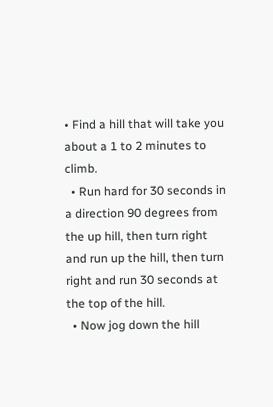• Find a hill that will take you about a 1 to 2 minutes to climb.
  • Run hard for 30 seconds in a direction 90 degrees from the up hill, then turn right   and run up the hill, then turn right and run 30 seconds at the top of the hill.
  • Now jog down the hill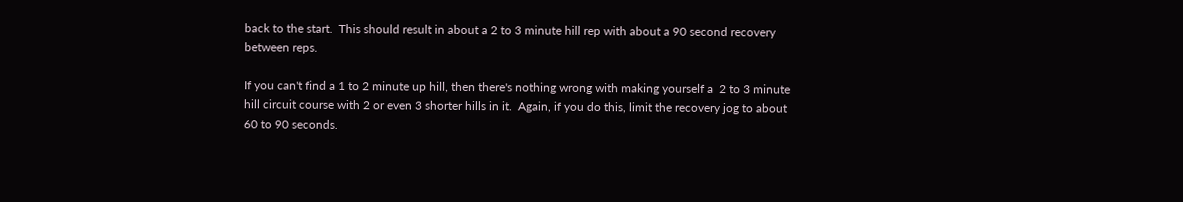back to the start.  This should result in about a 2 to 3 minute hill rep with about a 90 second recovery between reps.

If you can't find a 1 to 2 minute up hill, then there's nothing wrong with making yourself a  2 to 3 minute hill circuit course with 2 or even 3 shorter hills in it.  Again, if you do this, limit the recovery jog to about 60 to 90 seconds.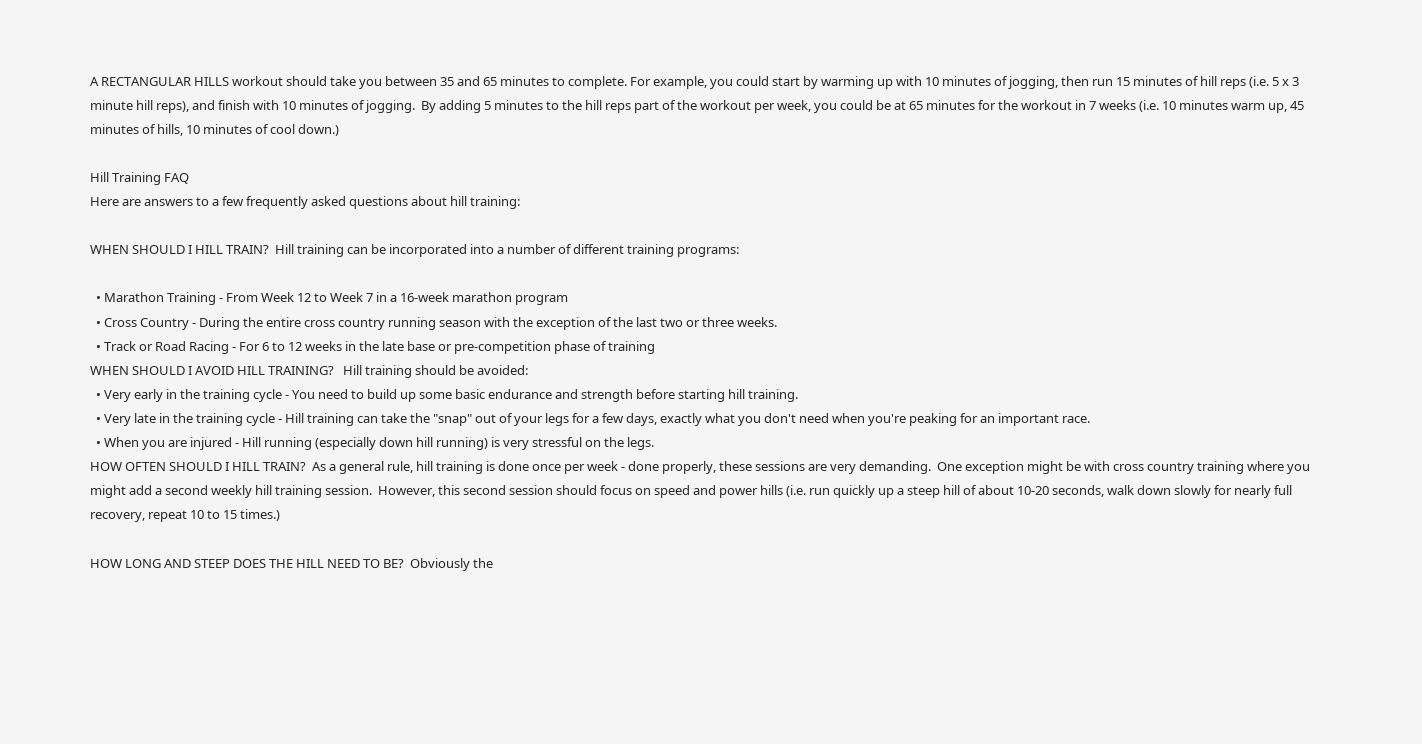A RECTANGULAR HILLS workout should take you between 35 and 65 minutes to complete. For example, you could start by warming up with 10 minutes of jogging, then run 15 minutes of hill reps (i.e. 5 x 3 minute hill reps), and finish with 10 minutes of jogging.  By adding 5 minutes to the hill reps part of the workout per week, you could be at 65 minutes for the workout in 7 weeks (i.e. 10 minutes warm up, 45 minutes of hills, 10 minutes of cool down.)

Hill Training FAQ
Here are answers to a few frequently asked questions about hill training:

WHEN SHOULD I HILL TRAIN?  Hill training can be incorporated into a number of different training programs:

  • Marathon Training - From Week 12 to Week 7 in a 16-week marathon program
  • Cross Country - During the entire cross country running season with the exception of the last two or three weeks.
  • Track or Road Racing - For 6 to 12 weeks in the late base or pre-competition phase of training
WHEN SHOULD I AVOID HILL TRAINING?   Hill training should be avoided:
  • Very early in the training cycle - You need to build up some basic endurance and strength before starting hill training.
  • Very late in the training cycle - Hill training can take the "snap" out of your legs for a few days, exactly what you don't need when you're peaking for an important race.
  • When you are injured - Hill running (especially down hill running) is very stressful on the legs.
HOW OFTEN SHOULD I HILL TRAIN?  As a general rule, hill training is done once per week - done properly, these sessions are very demanding.  One exception might be with cross country training where you might add a second weekly hill training session.  However, this second session should focus on speed and power hills (i.e. run quickly up a steep hill of about 10-20 seconds, walk down slowly for nearly full recovery, repeat 10 to 15 times.)

HOW LONG AND STEEP DOES THE HILL NEED TO BE?  Obviously the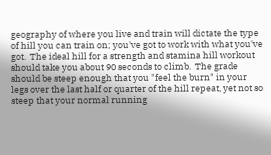geography of where you live and train will dictate the type of hill you can train on; you've got to work with what you've got.  The ideal hill for a strength and stamina hill workout should take you about 90 seconds to climb.  The grade should be steep enough that you "feel the burn" in your legs over the last half or quarter of the hill repeat, yet not so steep that your normal running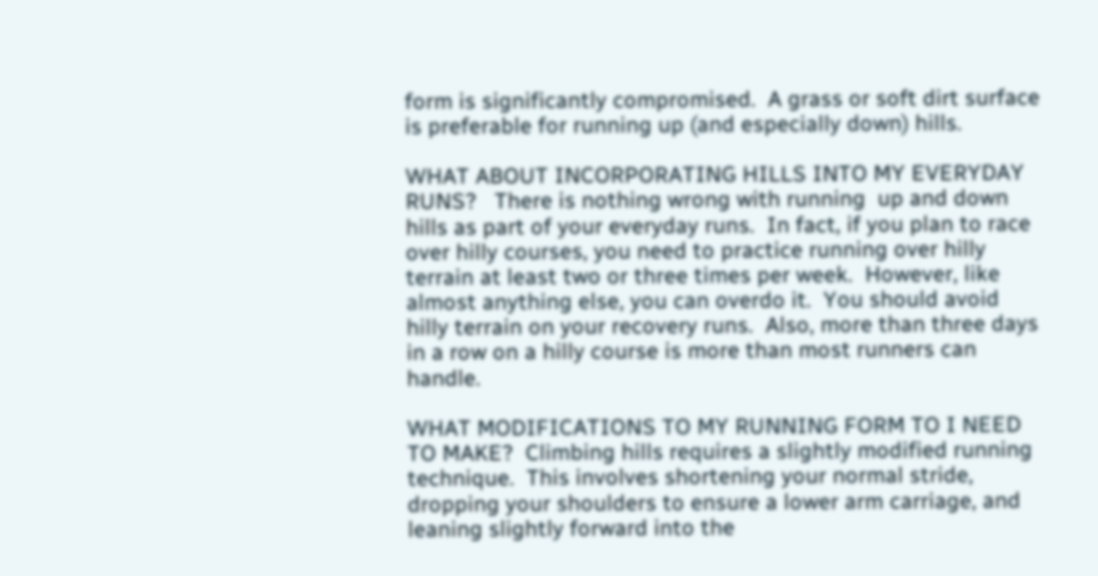form is significantly compromised.  A grass or soft dirt surface is preferable for running up (and especially down) hills.

WHAT ABOUT INCORPORATING HILLS INTO MY EVERYDAY RUNS?   There is nothing wrong with running  up and down hills as part of your everyday runs.  In fact, if you plan to race over hilly courses, you need to practice running over hilly terrain at least two or three times per week.  However, like almost anything else, you can overdo it.  You should avoid hilly terrain on your recovery runs.  Also, more than three days in a row on a hilly course is more than most runners can handle.

WHAT MODIFICATIONS TO MY RUNNING FORM TO I NEED TO MAKE?  Climbing hills requires a slightly modified running technique.  This involves shortening your normal stride, dropping your shoulders to ensure a lower arm carriage, and leaning slightly forward into the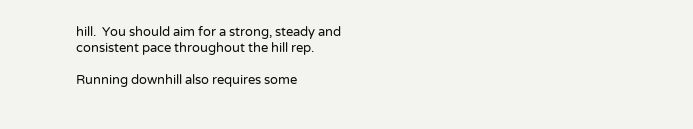hill.  You should aim for a strong, steady and consistent pace throughout the hill rep.

Running downhill also requires some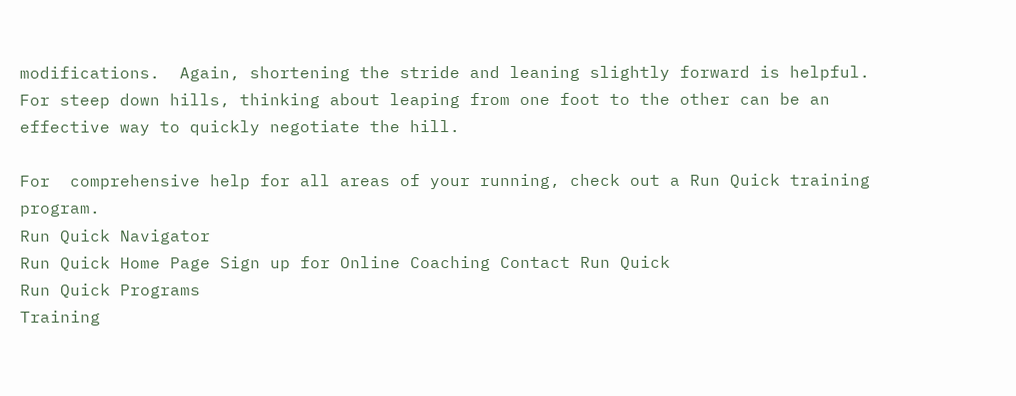modifications.  Again, shortening the stride and leaning slightly forward is helpful.  For steep down hills, thinking about leaping from one foot to the other can be an effective way to quickly negotiate the hill.

For  comprehensive help for all areas of your running, check out a Run Quick training program.
Run Quick Navigator
Run Quick Home Page Sign up for Online Coaching Contact Run Quick
Run Quick Programs
Training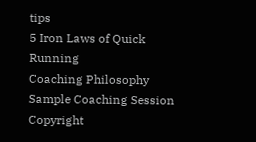tips
5 Iron Laws of Quick Running
Coaching Philosophy
Sample Coaching Session
Copyright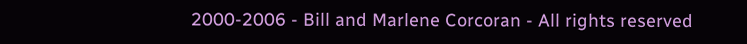2000-2006 - Bill and Marlene Corcoran - All rights reserved